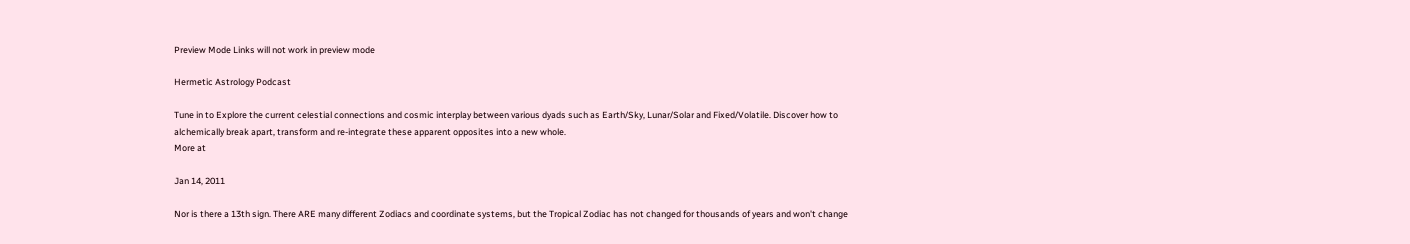Preview Mode Links will not work in preview mode

Hermetic Astrology Podcast

Tune in to Explore the current celestial connections and cosmic interplay between various dyads such as Earth/Sky, Lunar/Solar and Fixed/Volatile. Discover how to alchemically break apart, transform and re-integrate these apparent opposites into a new whole.
More at

Jan 14, 2011

Nor is there a 13th sign. There ARE many different Zodiacs and coordinate systems, but the Tropical Zodiac has not changed for thousands of years and won't change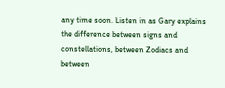any time soon. Listen in as Gary explains the difference between signs and constellations, between Zodiacs and between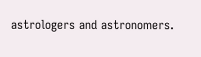astrologers and astronomers.